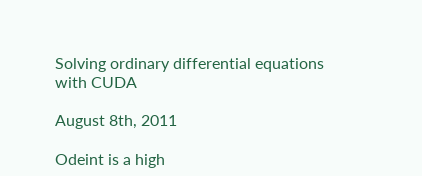Solving ordinary differential equations with CUDA

August 8th, 2011

Odeint is a high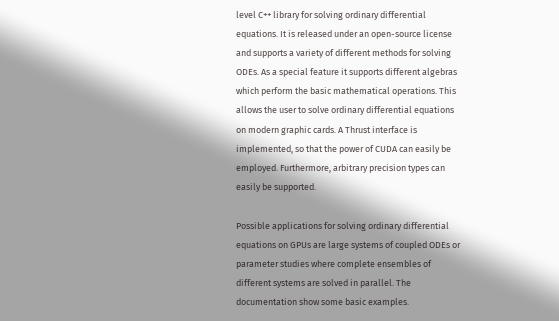level C++ library for solving ordinary differential equations. It is released under an open-source license and supports a variety of different methods for solving ODEs. As a special feature it supports different algebras which perform the basic mathematical operations. This allows the user to solve ordinary differential equations on modern graphic cards. A Thrust interface is implemented, so that the power of CUDA can easily be employed. Furthermore, arbitrary precision types can easily be supported.

Possible applications for solving ordinary differential equations on GPUs are large systems of coupled ODEs or parameter studies where complete ensembles of different systems are solved in parallel. The documentation show some basic examples.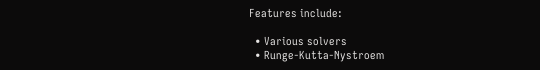Features include:

  • Various solvers
  • Runge-Kutta-Nystroem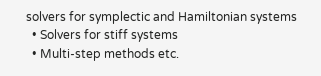solvers for symplectic and Hamiltonian systems
  • Solvers for stiff systems
  • Multi-step methods etc.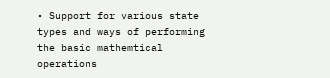• Support for various state types and ways of performing the basic mathemtical operations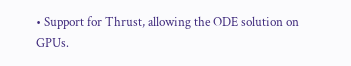• Support for Thrust, allowing the ODE solution on GPUs.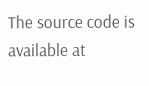The source code is available at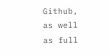Github, as well as full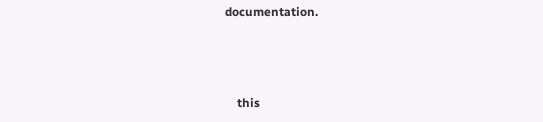documentation.



    this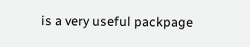is a very useful packpage